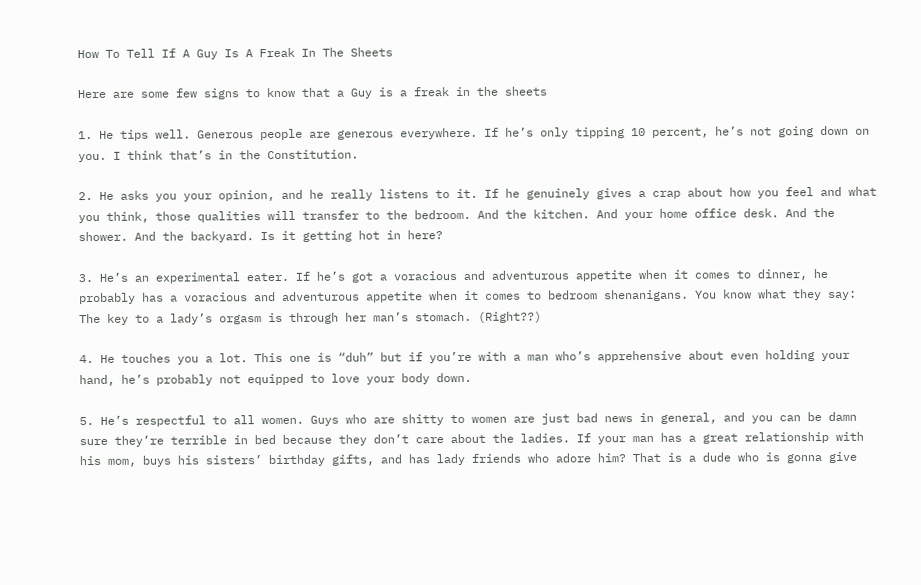How To Tell If A Guy Is A Freak In The Sheets

Here are some few signs to know that a Guy is a freak in the sheets

1. He tips well. Generous people are generous everywhere. If he’s only tipping 10 percent, he’s not going down on you. I think that’s in the Constitution.

2. He asks you your opinion, and he really listens to it. If he genuinely gives a crap about how you feel and what you think, those qualities will transfer to the bedroom. And the kitchen. And your home office desk. And the shower. And the backyard. Is it getting hot in here?

3. He’s an experimental eater. If he’s got a voracious and adventurous appetite when it comes to dinner, he probably has a voracious and adventurous appetite when it comes to bedroom shenanigans. You know what they say: The key to a lady’s orgasm is through her man’s stomach. (Right??)

4. He touches you a lot. This one is “duh” but if you’re with a man who’s apprehensive about even holding your hand, he’s probably not equipped to love your body down.

5. He’s respectful to all women. Guys who are shitty to women are just bad news in general, and you can be damn sure they’re terrible in bed because they don’t care about the ladies. If your man has a great relationship with his mom, buys his sisters’ birthday gifts, and has lady friends who adore him? That is a dude who is gonna give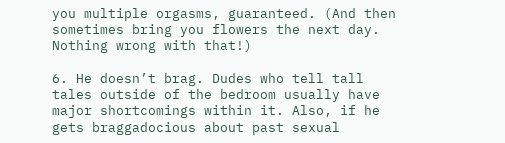you multiple orgasms, guaranteed. (And then sometimes bring you flowers the next day. Nothing wrong with that!)

6. He doesn’t brag. Dudes who tell tall tales outside of the bedroom usually have major shortcomings within it. Also, if he gets braggadocious about past sexual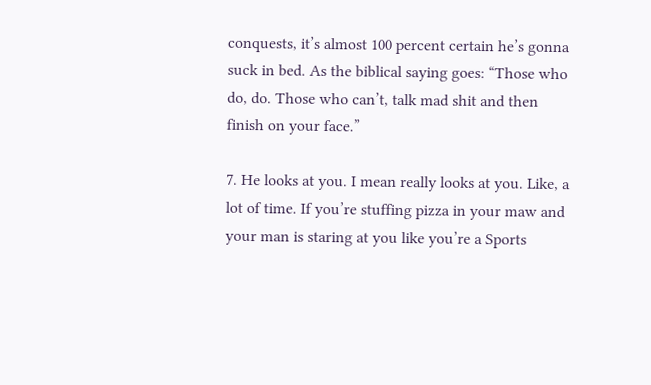conquests, it’s almost 100 percent certain he’s gonna suck in bed. As the biblical saying goes: “Those who do, do. Those who can’t, talk mad shit and then finish on your face.”

7. He looks at you. I mean really looks at you. Like, a lot of time. If you’re stuffing pizza in your maw and your man is staring at you like you’re a Sports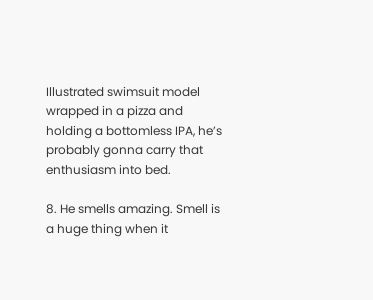Illustrated swimsuit model wrapped in a pizza and holding a bottomless IPA, he’s probably gonna carry that enthusiasm into bed.

8. He smells amazing. Smell is a huge thing when it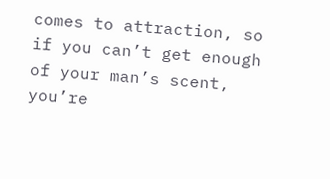comes to attraction, so if you can’t get enough of your man’s scent, you’re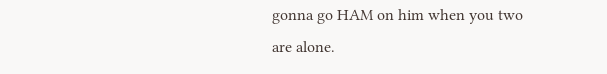gonna go HAM on him when you two are alone.